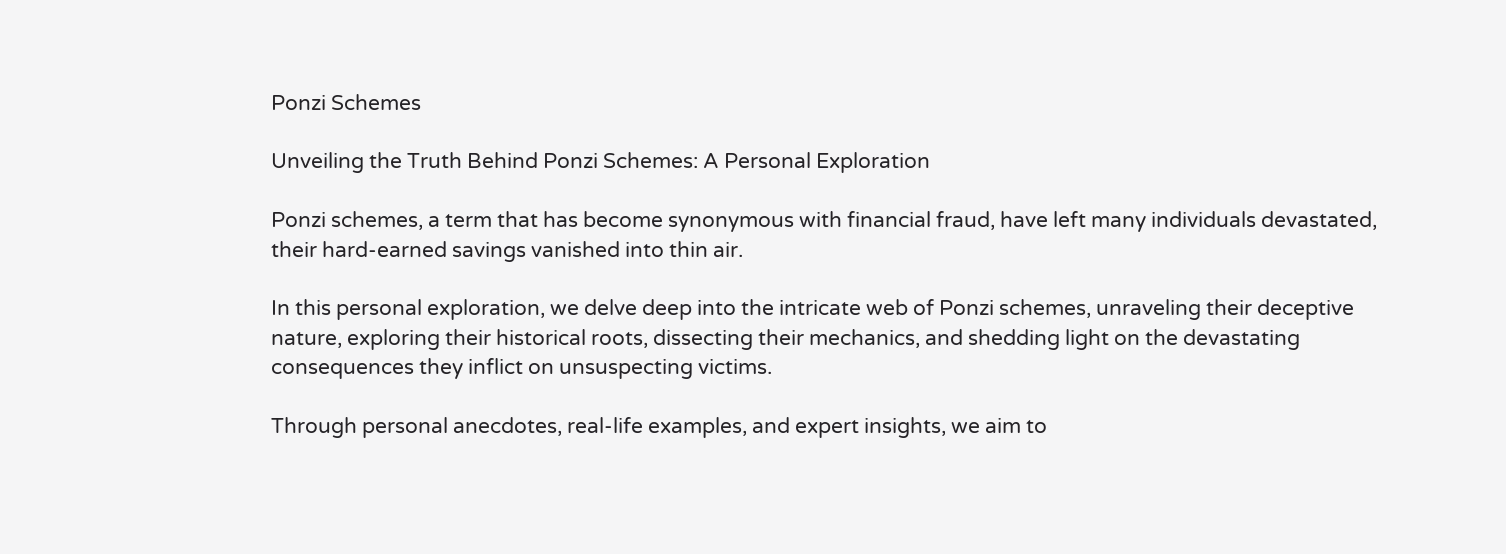Ponzi Schemes

Unveiling the Truth Behind Ponzi Schemes: A Personal Exploration

Ponzi schemes, a term that has become synonymous with financial fraud, have left many individuals devastated, their hard-earned savings vanished into thin air.

In this personal exploration, we delve deep into the intricate web of Ponzi schemes, unraveling their deceptive nature, exploring their historical roots, dissecting their mechanics, and shedding light on the devastating consequences they inflict on unsuspecting victims.

Through personal anecdotes, real-life examples, and expert insights, we aim to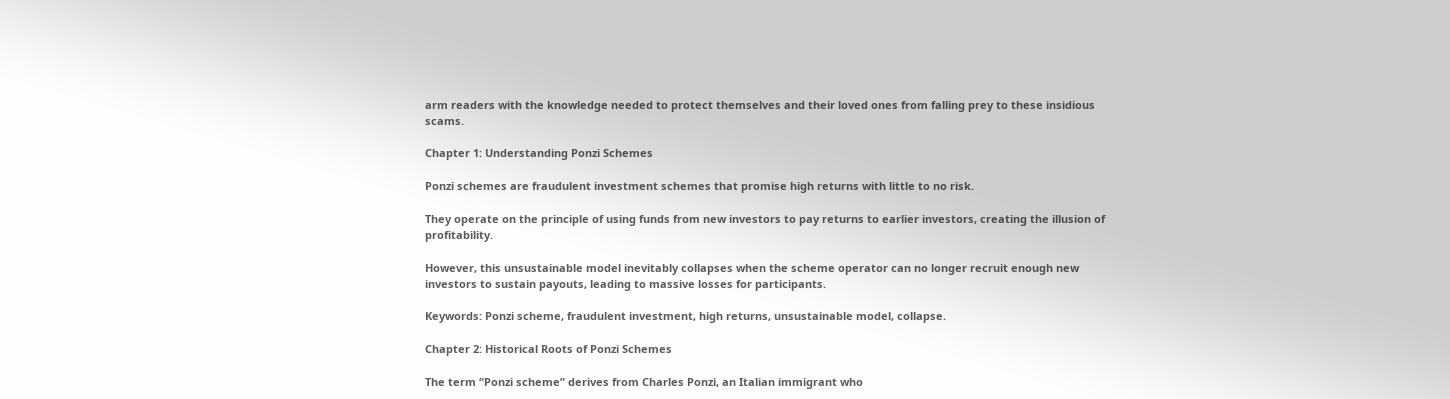arm readers with the knowledge needed to protect themselves and their loved ones from falling prey to these insidious scams.

Chapter 1: Understanding Ponzi Schemes

Ponzi schemes are fraudulent investment schemes that promise high returns with little to no risk.

They operate on the principle of using funds from new investors to pay returns to earlier investors, creating the illusion of profitability.

However, this unsustainable model inevitably collapses when the scheme operator can no longer recruit enough new investors to sustain payouts, leading to massive losses for participants.

Keywords: Ponzi scheme, fraudulent investment, high returns, unsustainable model, collapse.

Chapter 2: Historical Roots of Ponzi Schemes

The term “Ponzi scheme” derives from Charles Ponzi, an Italian immigrant who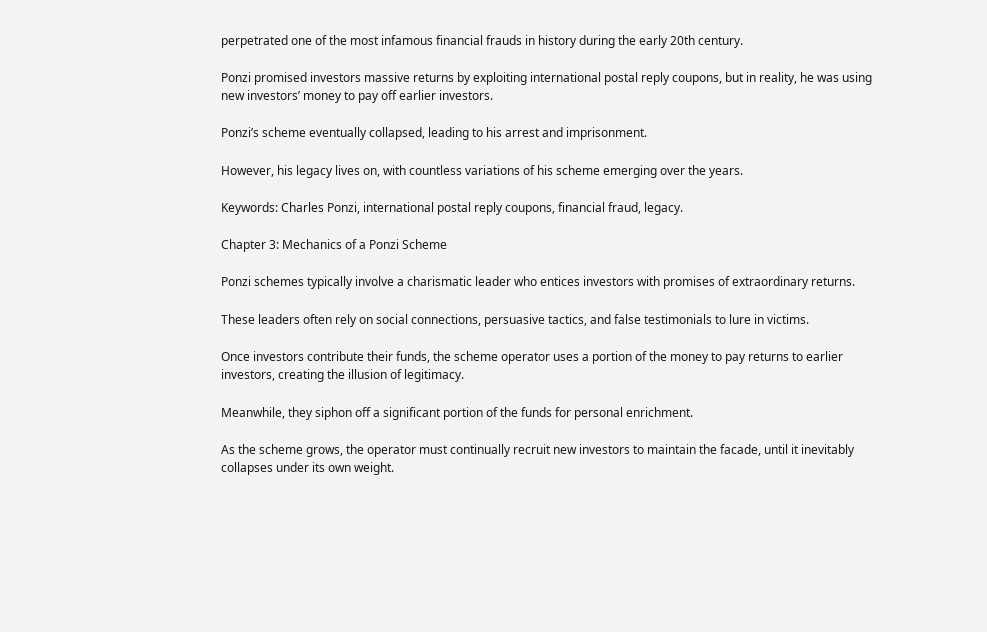perpetrated one of the most infamous financial frauds in history during the early 20th century.

Ponzi promised investors massive returns by exploiting international postal reply coupons, but in reality, he was using new investors’ money to pay off earlier investors.

Ponzi’s scheme eventually collapsed, leading to his arrest and imprisonment.

However, his legacy lives on, with countless variations of his scheme emerging over the years.

Keywords: Charles Ponzi, international postal reply coupons, financial fraud, legacy.

Chapter 3: Mechanics of a Ponzi Scheme

Ponzi schemes typically involve a charismatic leader who entices investors with promises of extraordinary returns.

These leaders often rely on social connections, persuasive tactics, and false testimonials to lure in victims.

Once investors contribute their funds, the scheme operator uses a portion of the money to pay returns to earlier investors, creating the illusion of legitimacy.

Meanwhile, they siphon off a significant portion of the funds for personal enrichment.

As the scheme grows, the operator must continually recruit new investors to maintain the facade, until it inevitably collapses under its own weight.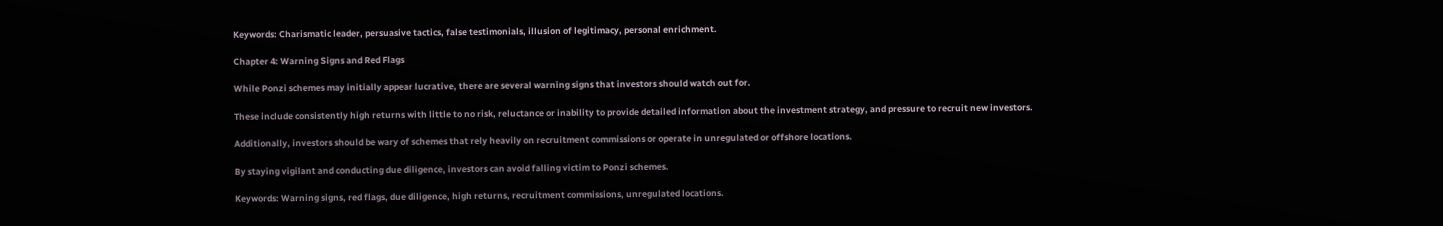Keywords: Charismatic leader, persuasive tactics, false testimonials, illusion of legitimacy, personal enrichment.

Chapter 4: Warning Signs and Red Flags

While Ponzi schemes may initially appear lucrative, there are several warning signs that investors should watch out for.

These include consistently high returns with little to no risk, reluctance or inability to provide detailed information about the investment strategy, and pressure to recruit new investors.

Additionally, investors should be wary of schemes that rely heavily on recruitment commissions or operate in unregulated or offshore locations.

By staying vigilant and conducting due diligence, investors can avoid falling victim to Ponzi schemes.

Keywords: Warning signs, red flags, due diligence, high returns, recruitment commissions, unregulated locations.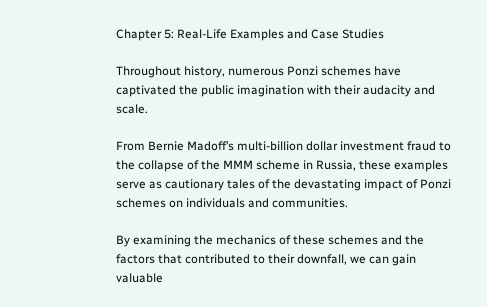Chapter 5: Real-Life Examples and Case Studies

Throughout history, numerous Ponzi schemes have captivated the public imagination with their audacity and scale.

From Bernie Madoff’s multi-billion dollar investment fraud to the collapse of the MMM scheme in Russia, these examples serve as cautionary tales of the devastating impact of Ponzi schemes on individuals and communities.

By examining the mechanics of these schemes and the factors that contributed to their downfall, we can gain valuable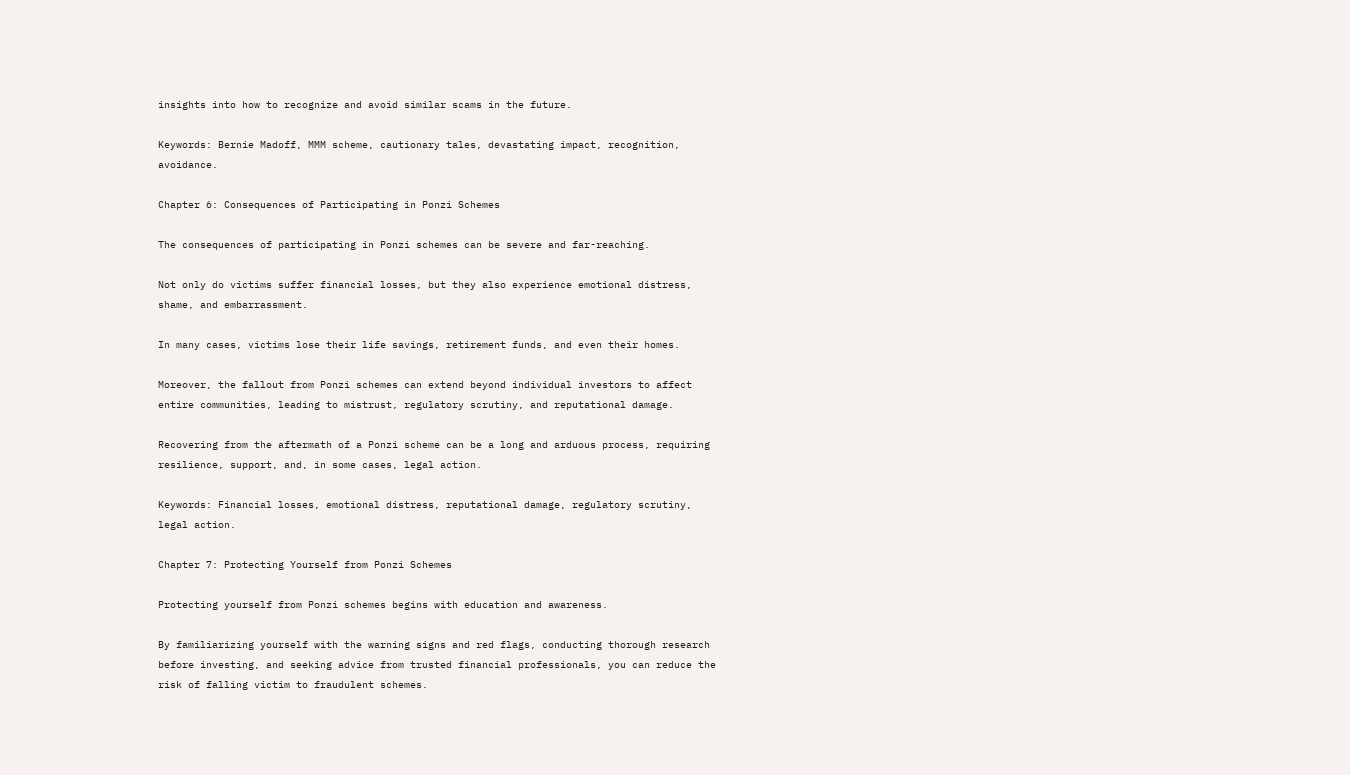insights into how to recognize and avoid similar scams in the future.

Keywords: Bernie Madoff, MMM scheme, cautionary tales, devastating impact, recognition, avoidance.

Chapter 6: Consequences of Participating in Ponzi Schemes

The consequences of participating in Ponzi schemes can be severe and far-reaching.

Not only do victims suffer financial losses, but they also experience emotional distress, shame, and embarrassment.

In many cases, victims lose their life savings, retirement funds, and even their homes.

Moreover, the fallout from Ponzi schemes can extend beyond individual investors to affect entire communities, leading to mistrust, regulatory scrutiny, and reputational damage.

Recovering from the aftermath of a Ponzi scheme can be a long and arduous process, requiring resilience, support, and, in some cases, legal action.

Keywords: Financial losses, emotional distress, reputational damage, regulatory scrutiny, legal action.

Chapter 7: Protecting Yourself from Ponzi Schemes

Protecting yourself from Ponzi schemes begins with education and awareness.

By familiarizing yourself with the warning signs and red flags, conducting thorough research before investing, and seeking advice from trusted financial professionals, you can reduce the risk of falling victim to fraudulent schemes.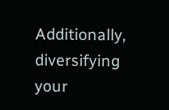Additionally, diversifying your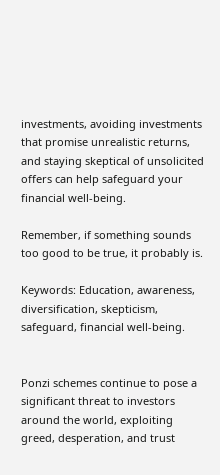investments, avoiding investments that promise unrealistic returns, and staying skeptical of unsolicited offers can help safeguard your financial well-being.

Remember, if something sounds too good to be true, it probably is.

Keywords: Education, awareness, diversification, skepticism, safeguard, financial well-being.


Ponzi schemes continue to pose a significant threat to investors around the world, exploiting greed, desperation, and trust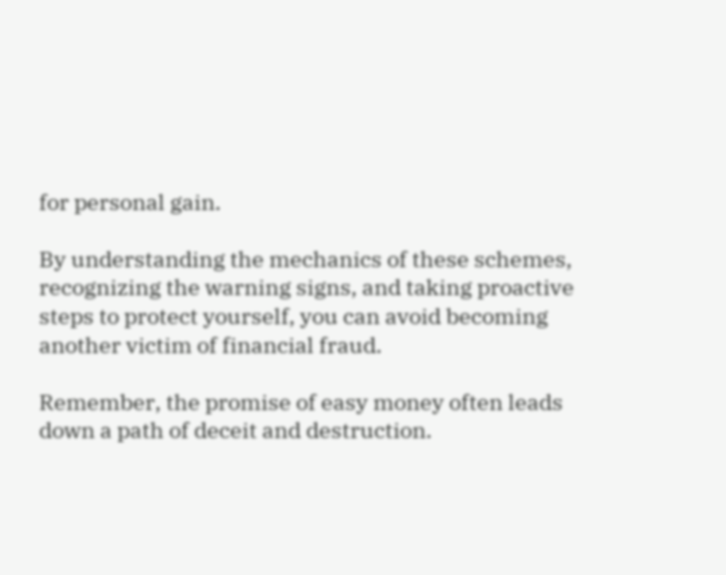for personal gain.

By understanding the mechanics of these schemes, recognizing the warning signs, and taking proactive steps to protect yourself, you can avoid becoming another victim of financial fraud.

Remember, the promise of easy money often leads down a path of deceit and destruction.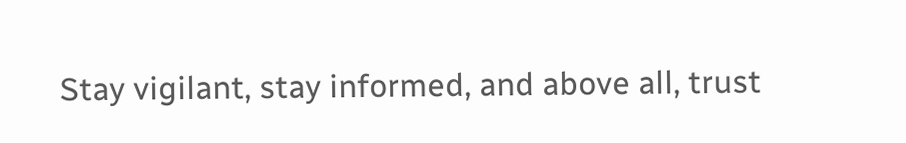Stay vigilant, stay informed, and above all, trust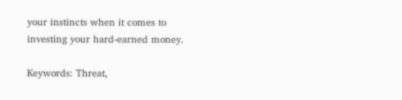your instincts when it comes to investing your hard-earned money.

Keywords: Threat,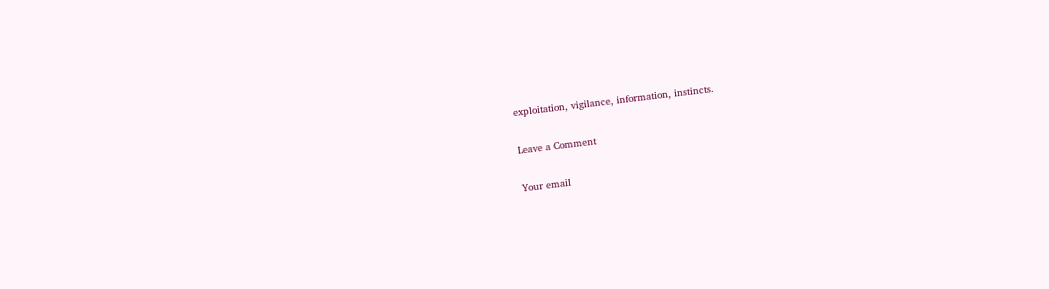exploitation, vigilance, information, instincts.

Leave a Comment

Your email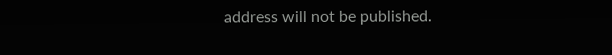address will not be published.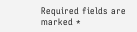Required fields are marked *